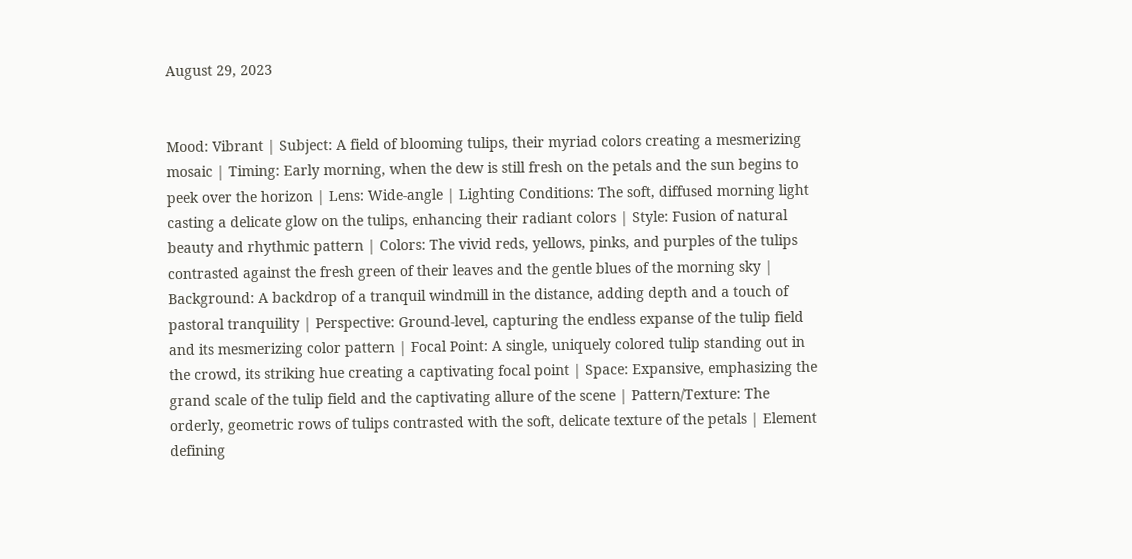August 29, 2023


Mood: Vibrant | Subject: A field of blooming tulips, their myriad colors creating a mesmerizing mosaic | Timing: Early morning, when the dew is still fresh on the petals and the sun begins to peek over the horizon | Lens: Wide-angle | Lighting Conditions: The soft, diffused morning light casting a delicate glow on the tulips, enhancing their radiant colors | Style: Fusion of natural beauty and rhythmic pattern | Colors: The vivid reds, yellows, pinks, and purples of the tulips contrasted against the fresh green of their leaves and the gentle blues of the morning sky | Background: A backdrop of a tranquil windmill in the distance, adding depth and a touch of pastoral tranquility | Perspective: Ground-level, capturing the endless expanse of the tulip field and its mesmerizing color pattern | Focal Point: A single, uniquely colored tulip standing out in the crowd, its striking hue creating a captivating focal point | Space: Expansive, emphasizing the grand scale of the tulip field and the captivating allure of the scene | Pattern/Texture: The orderly, geometric rows of tulips contrasted with the soft, delicate texture of the petals | Element defining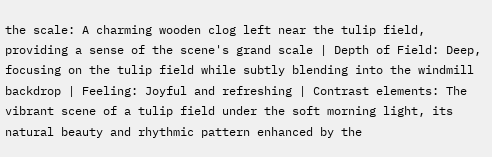the scale: A charming wooden clog left near the tulip field, providing a sense of the scene's grand scale | Depth of Field: Deep, focusing on the tulip field while subtly blending into the windmill backdrop | Feeling: Joyful and refreshing | Contrast elements: The vibrant scene of a tulip field under the soft morning light, its natural beauty and rhythmic pattern enhanced by the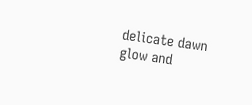delicate dawn glow and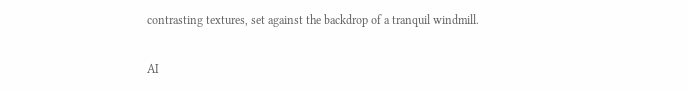contrasting textures, set against the backdrop of a tranquil windmill.

AI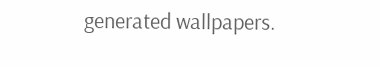generated wallpapers.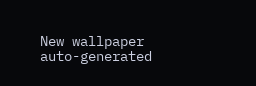New wallpaper auto-generated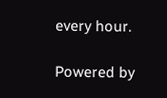every hour.

Powered by